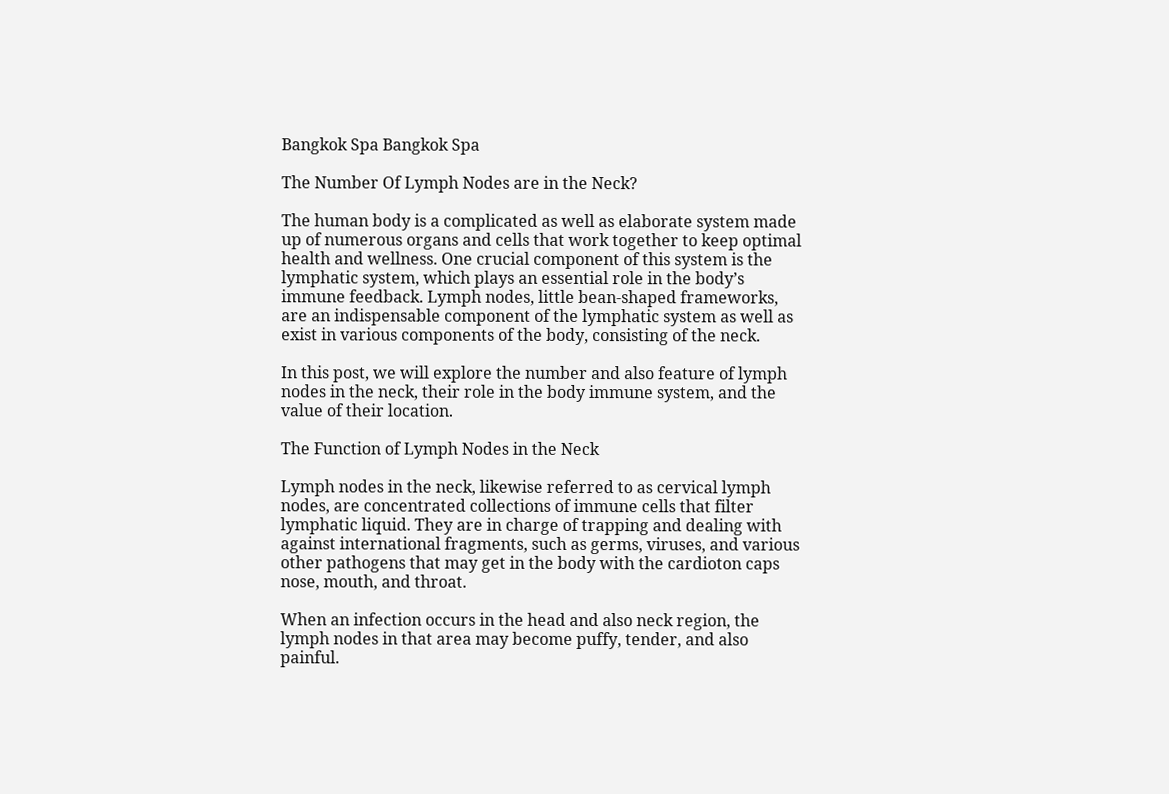Bangkok Spa Bangkok Spa

The Number Of Lymph Nodes are in the Neck?

The human body is a complicated as well as elaborate system made up of numerous organs and cells that work together to keep optimal health and wellness. One crucial component of this system is the lymphatic system, which plays an essential role in the body’s immune feedback. Lymph nodes, little bean-shaped frameworks, are an indispensable component of the lymphatic system as well as exist in various components of the body, consisting of the neck.

In this post, we will explore the number and also feature of lymph nodes in the neck, their role in the body immune system, and the value of their location.

The Function of Lymph Nodes in the Neck

Lymph nodes in the neck, likewise referred to as cervical lymph nodes, are concentrated collections of immune cells that filter lymphatic liquid. They are in charge of trapping and dealing with against international fragments, such as germs, viruses, and various other pathogens that may get in the body with the cardioton caps nose, mouth, and throat.

When an infection occurs in the head and also neck region, the lymph nodes in that area may become puffy, tender, and also painful.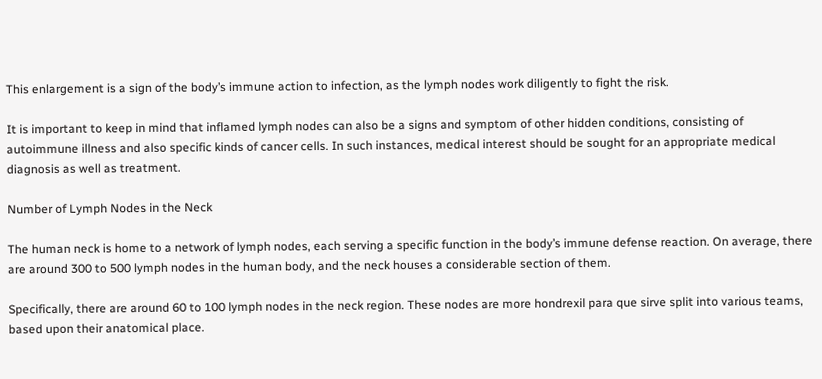This enlargement is a sign of the body’s immune action to infection, as the lymph nodes work diligently to fight the risk.

It is important to keep in mind that inflamed lymph nodes can also be a signs and symptom of other hidden conditions, consisting of autoimmune illness and also specific kinds of cancer cells. In such instances, medical interest should be sought for an appropriate medical diagnosis as well as treatment.

Number of Lymph Nodes in the Neck

The human neck is home to a network of lymph nodes, each serving a specific function in the body’s immune defense reaction. On average, there are around 300 to 500 lymph nodes in the human body, and the neck houses a considerable section of them.

Specifically, there are around 60 to 100 lymph nodes in the neck region. These nodes are more hondrexil para que sirve split into various teams, based upon their anatomical place.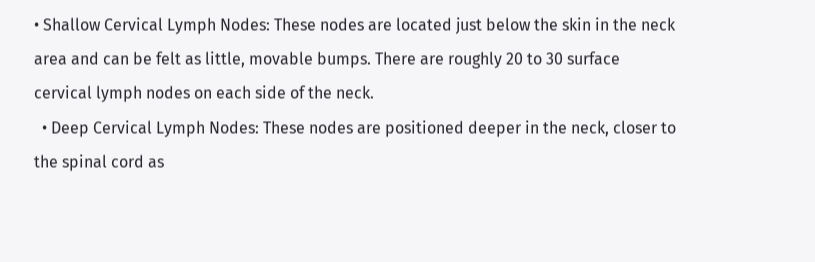• Shallow Cervical Lymph Nodes: These nodes are located just below the skin in the neck area and can be felt as little, movable bumps. There are roughly 20 to 30 surface cervical lymph nodes on each side of the neck.
  • Deep Cervical Lymph Nodes: These nodes are positioned deeper in the neck, closer to the spinal cord as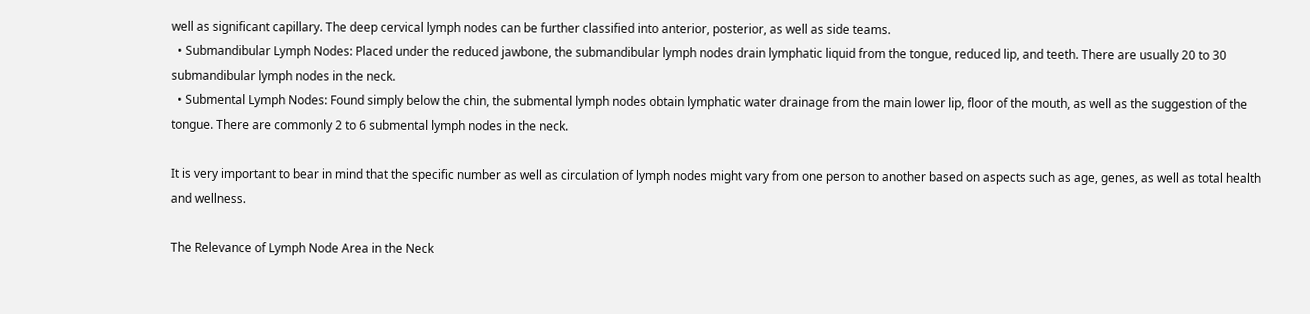well as significant capillary. The deep cervical lymph nodes can be further classified into anterior, posterior, as well as side teams.
  • Submandibular Lymph Nodes: Placed under the reduced jawbone, the submandibular lymph nodes drain lymphatic liquid from the tongue, reduced lip, and teeth. There are usually 20 to 30 submandibular lymph nodes in the neck.
  • Submental Lymph Nodes: Found simply below the chin, the submental lymph nodes obtain lymphatic water drainage from the main lower lip, floor of the mouth, as well as the suggestion of the tongue. There are commonly 2 to 6 submental lymph nodes in the neck.

It is very important to bear in mind that the specific number as well as circulation of lymph nodes might vary from one person to another based on aspects such as age, genes, as well as total health and wellness.

The Relevance of Lymph Node Area in the Neck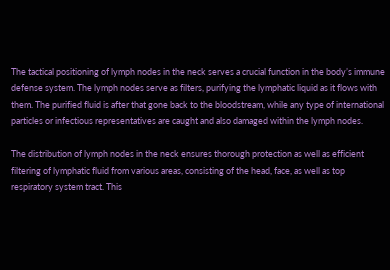The tactical positioning of lymph nodes in the neck serves a crucial function in the body’s immune defense system. The lymph nodes serve as filters, purifying the lymphatic liquid as it flows with them. The purified fluid is after that gone back to the bloodstream, while any type of international particles or infectious representatives are caught and also damaged within the lymph nodes.

The distribution of lymph nodes in the neck ensures thorough protection as well as efficient filtering of lymphatic fluid from various areas, consisting of the head, face, as well as top respiratory system tract. This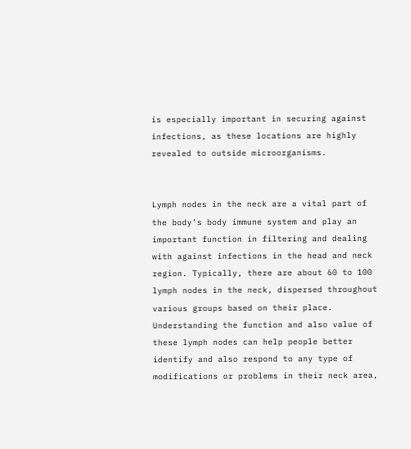is especially important in securing against infections, as these locations are highly revealed to outside microorganisms.


Lymph nodes in the neck are a vital part of the body’s body immune system and play an important function in filtering and dealing with against infections in the head and neck region. Typically, there are about 60 to 100 lymph nodes in the neck, dispersed throughout various groups based on their place. Understanding the function and also value of these lymph nodes can help people better identify and also respond to any type of modifications or problems in their neck area,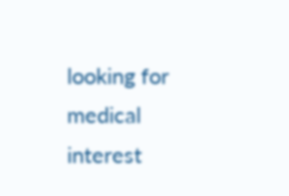looking for medical interest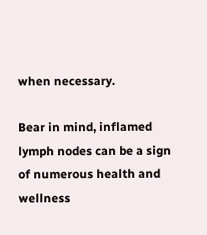when necessary.

Bear in mind, inflamed lymph nodes can be a sign of numerous health and wellness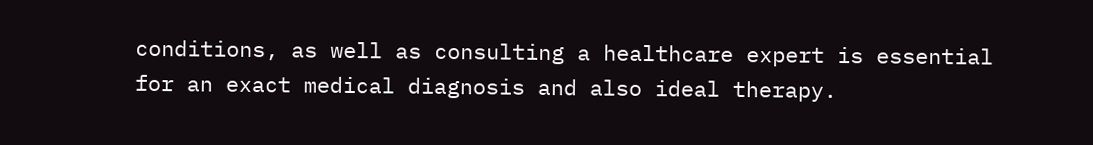conditions, as well as consulting a healthcare expert is essential for an exact medical diagnosis and also ideal therapy.